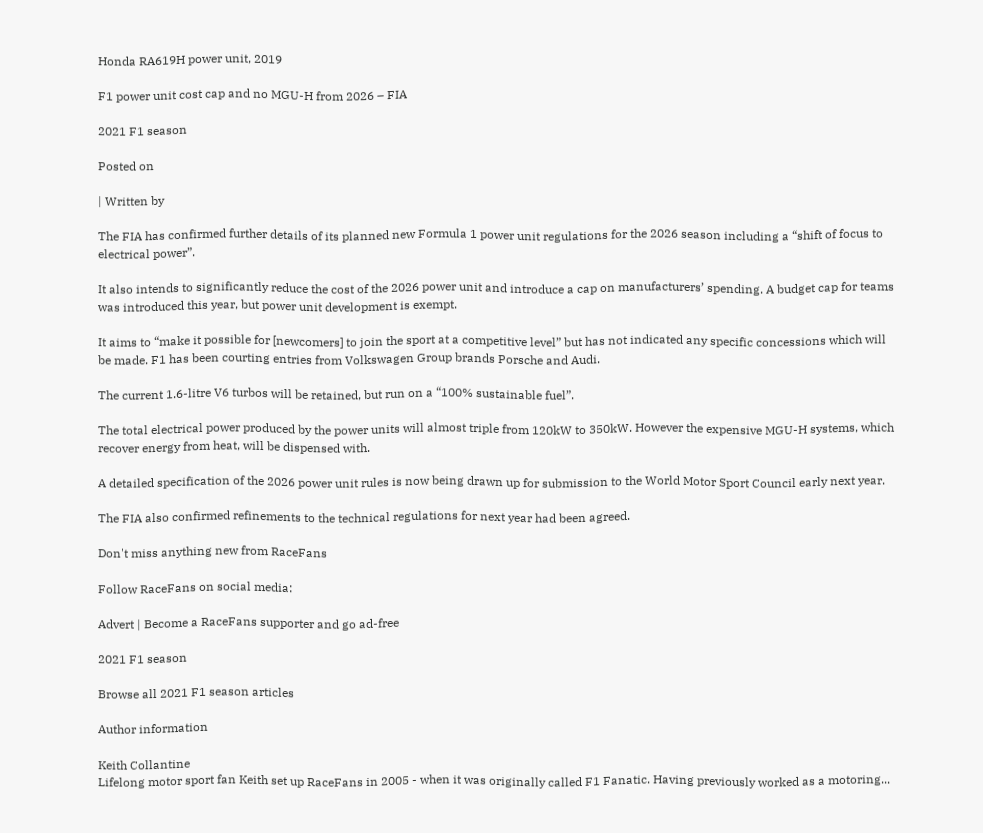Honda RA619H power unit, 2019

F1 power unit cost cap and no MGU-H from 2026 – FIA

2021 F1 season

Posted on

| Written by

The FIA has confirmed further details of its planned new Formula 1 power unit regulations for the 2026 season including a “shift of focus to electrical power”.

It also intends to significantly reduce the cost of the 2026 power unit and introduce a cap on manufacturers’ spending. A budget cap for teams was introduced this year, but power unit development is exempt.

It aims to “make it possible for [newcomers] to join the sport at a competitive level” but has not indicated any specific concessions which will be made. F1 has been courting entries from Volkswagen Group brands Porsche and Audi.

The current 1.6-litre V6 turbos will be retained, but run on a “100% sustainable fuel”.

The total electrical power produced by the power units will almost triple from 120kW to 350kW. However the expensive MGU-H systems, which recover energy from heat, will be dispensed with.

A detailed specification of the 2026 power unit rules is now being drawn up for submission to the World Motor Sport Council early next year.

The FIA also confirmed refinements to the technical regulations for next year had been agreed.

Don't miss anything new from RaceFans

Follow RaceFans on social media:

Advert | Become a RaceFans supporter and go ad-free

2021 F1 season

Browse all 2021 F1 season articles

Author information

Keith Collantine
Lifelong motor sport fan Keith set up RaceFans in 2005 - when it was originally called F1 Fanatic. Having previously worked as a motoring...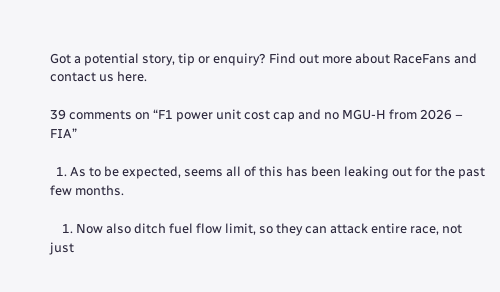Got a potential story, tip or enquiry? Find out more about RaceFans and contact us here.

39 comments on “F1 power unit cost cap and no MGU-H from 2026 – FIA”

  1. As to be expected, seems all of this has been leaking out for the past few months.

    1. Now also ditch fuel flow limit, so they can attack entire race, not just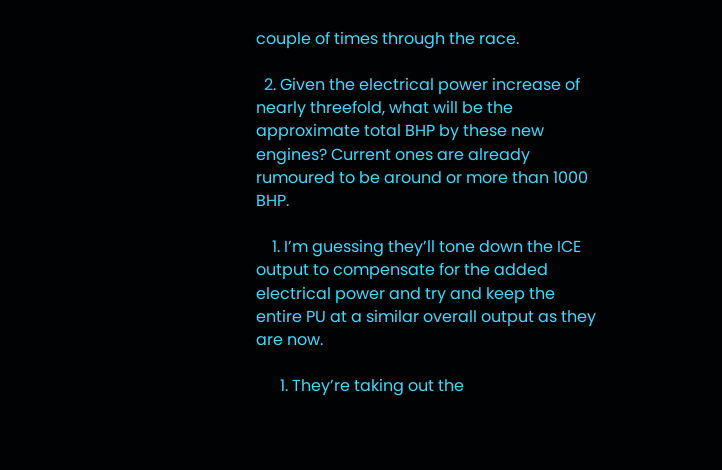couple of times through the race.

  2. Given the electrical power increase of nearly threefold, what will be the approximate total BHP by these new engines? Current ones are already rumoured to be around or more than 1000 BHP.

    1. I’m guessing they’ll tone down the ICE output to compensate for the added electrical power and try and keep the entire PU at a similar overall output as they are now.

      1. They’re taking out the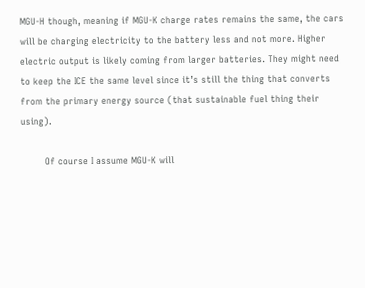MGU-H though, meaning if MGU-K charge rates remains the same, the cars will be charging electricity to the battery less and not more. Higher electric output is likely coming from larger batteries. They might need to keep the ICE the same level since it’s still the thing that converts from the primary energy source (that sustainable fuel thing their using).

        Of course I assume MGU-K will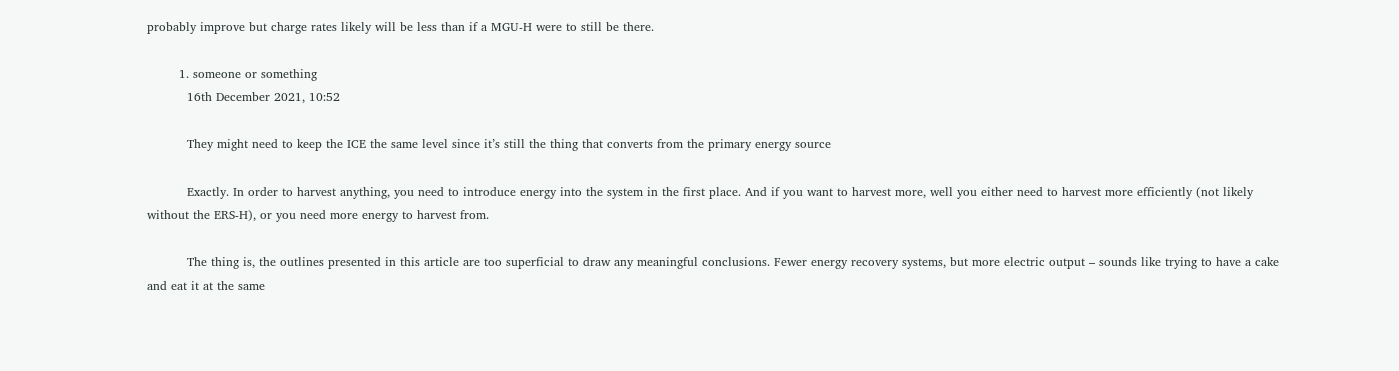probably improve but charge rates likely will be less than if a MGU-H were to still be there.

        1. someone or something
          16th December 2021, 10:52

          They might need to keep the ICE the same level since it’s still the thing that converts from the primary energy source

          Exactly. In order to harvest anything, you need to introduce energy into the system in the first place. And if you want to harvest more, well you either need to harvest more efficiently (not likely without the ERS-H), or you need more energy to harvest from.

          The thing is, the outlines presented in this article are too superficial to draw any meaningful conclusions. Fewer energy recovery systems, but more electric output – sounds like trying to have a cake and eat it at the same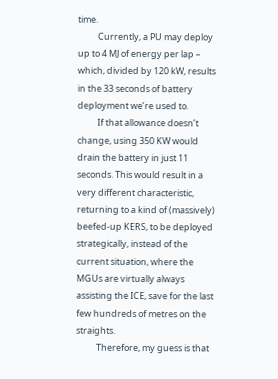time.
          Currently, a PU may deploy up to 4 MJ of energy per lap – which, divided by 120 kW, results in the 33 seconds of battery deployment we’re used to.
          If that allowance doesn’t change, using 350 KW would drain the battery in just 11 seconds. This would result in a very different characteristic, returning to a kind of (massively) beefed-up KERS, to be deployed strategically, instead of the current situation, where the MGUs are virtually always assisting the ICE, save for the last few hundreds of metres on the straights.
          Therefore, my guess is that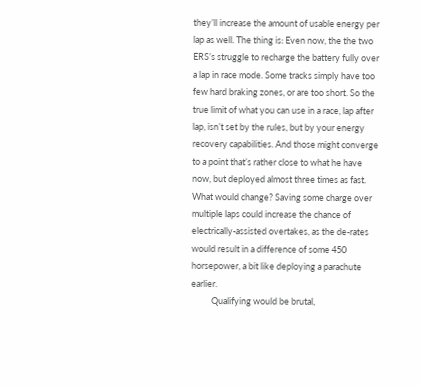they’ll increase the amount of usable energy per lap as well. The thing is: Even now, the the two ERS’s struggle to recharge the battery fully over a lap in race mode. Some tracks simply have too few hard braking zones, or are too short. So the true limit of what you can use in a race, lap after lap, isn’t set by the rules, but by your energy recovery capabilities. And those might converge to a point that’s rather close to what he have now, but deployed almost three times as fast. What would change? Saving some charge over multiple laps could increase the chance of electrically-assisted overtakes, as the de-rates would result in a difference of some 450 horsepower, a bit like deploying a parachute earlier.
          Qualifying would be brutal,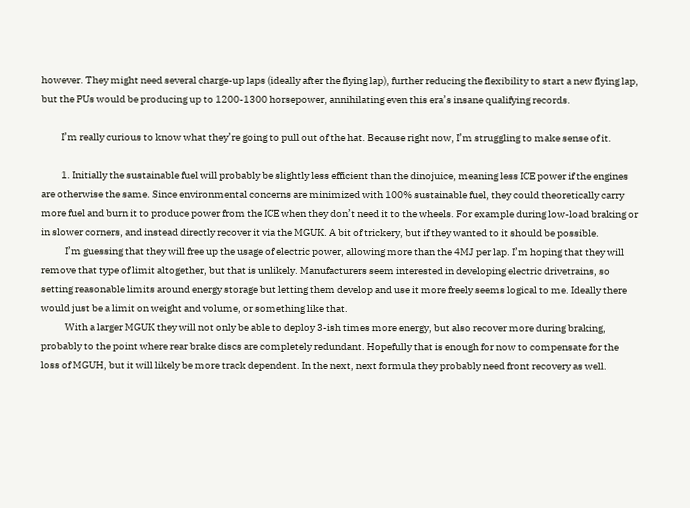however. They might need several charge-up laps (ideally after the flying lap), further reducing the flexibility to start a new flying lap, but the PUs would be producing up to 1200-1300 horsepower, annihilating even this era’s insane qualifying records.

          I’m really curious to know what they’re going to pull out of the hat. Because right now, I’m struggling to make sense of it.

          1. Initially the sustainable fuel will probably be slightly less efficient than the dinojuice, meaning less ICE power if the engines are otherwise the same. Since environmental concerns are minimized with 100% sustainable fuel, they could theoretically carry more fuel and burn it to produce power from the ICE when they don’t need it to the wheels. For example during low-load braking or in slower corners, and instead directly recover it via the MGUK. A bit of trickery, but if they wanted to it should be possible.
            I’m guessing that they will free up the usage of electric power, allowing more than the 4MJ per lap. I’m hoping that they will remove that type of limit altogether, but that is unlikely. Manufacturers seem interested in developing electric drivetrains, so setting reasonable limits around energy storage but letting them develop and use it more freely seems logical to me. Ideally there would just be a limit on weight and volume, or something like that.
            With a larger MGUK they will not only be able to deploy 3-ish times more energy, but also recover more during braking, probably to the point where rear brake discs are completely redundant. Hopefully that is enough for now to compensate for the loss of MGUH, but it will likely be more track dependent. In the next, next formula they probably need front recovery as well.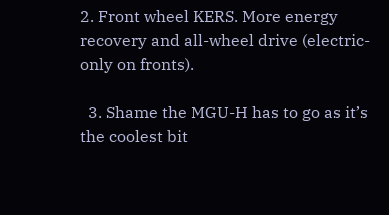2. Front wheel KERS. More energy recovery and all-wheel drive (electric-only on fronts).

  3. Shame the MGU-H has to go as it’s the coolest bit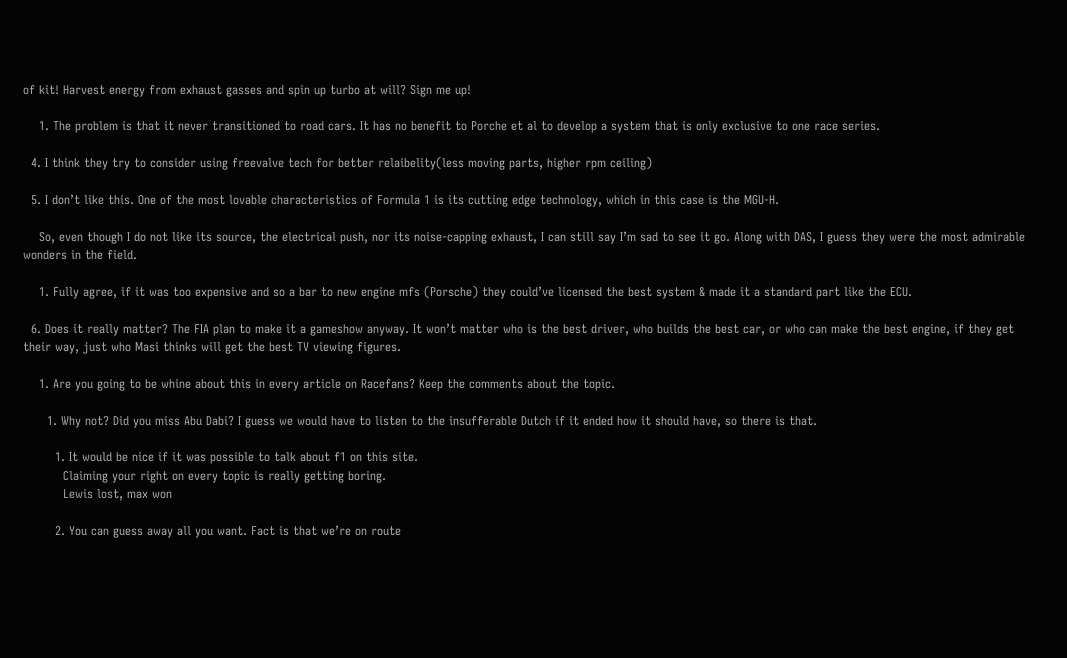of kit! Harvest energy from exhaust gasses and spin up turbo at will? Sign me up!

    1. The problem is that it never transitioned to road cars. It has no benefit to Porche et al to develop a system that is only exclusive to one race series.

  4. I think they try to consider using freevalve tech for better relaibelity(less moving parts, higher rpm ceiling)

  5. I don’t like this. One of the most lovable characteristics of Formula 1 is its cutting edge technology, which in this case is the MGU-H.

    So, even though I do not like its source, the electrical push, nor its noise-capping exhaust, I can still say I’m sad to see it go. Along with DAS, I guess they were the most admirable wonders in the field.

    1. Fully agree, if it was too expensive and so a bar to new engine mfs (Porsche) they could’ve licensed the best system & made it a standard part like the ECU.

  6. Does it really matter? The FIA plan to make it a gameshow anyway. It won’t matter who is the best driver, who builds the best car, or who can make the best engine, if they get their way, just who Masi thinks will get the best TV viewing figures.

    1. Are you going to be whine about this in every article on Racefans? Keep the comments about the topic.

      1. Why not? Did you miss Abu Dabi? I guess we would have to listen to the insufferable Dutch if it ended how it should have, so there is that.

        1. It would be nice if it was possible to talk about f1 on this site.
          Claiming your right on every topic is really getting boring.
          Lewis lost, max won

        2. You can guess away all you want. Fact is that we’re on route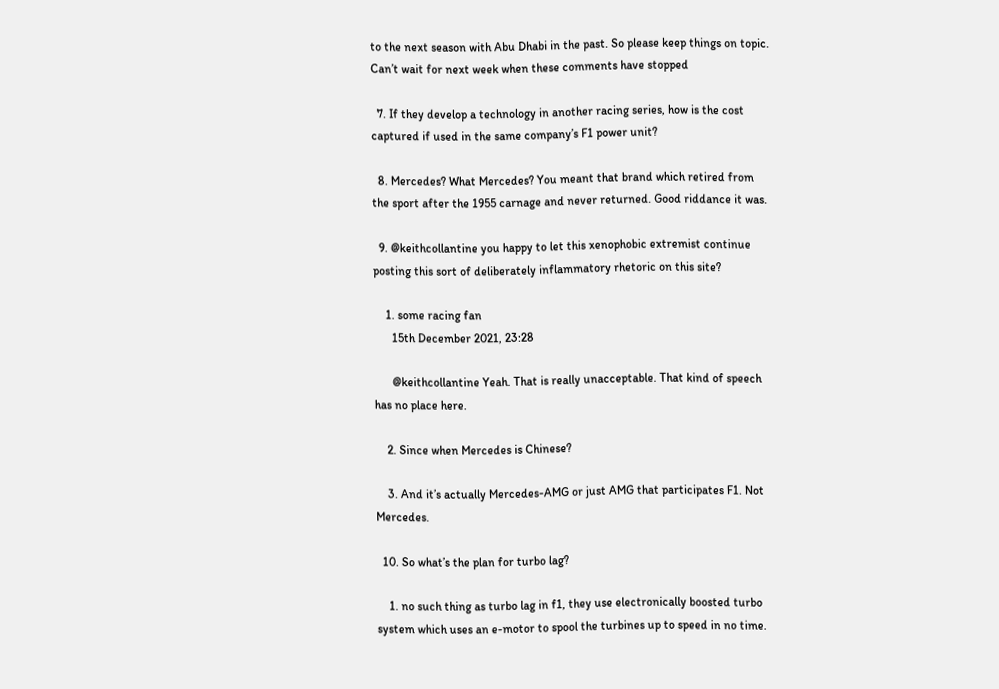to the next season with Abu Dhabi in the past. So please keep things on topic. Can’t wait for next week when these comments have stopped

  7. If they develop a technology in another racing series, how is the cost captured if used in the same company’s F1 power unit?

  8. Mercedes? What Mercedes? You meant that brand which retired from the sport after the 1955 carnage and never returned. Good riddance it was.

  9. @keithcollantine you happy to let this xenophobic extremist continue posting this sort of deliberately inflammatory rhetoric on this site?

    1. some racing fan
      15th December 2021, 23:28

      @keithcollantine Yeah. That is really unacceptable. That kind of speech has no place here.

    2. Since when Mercedes is Chinese?

    3. And it’s actually Mercedes-AMG or just AMG that participates F1. Not Mercedes.

  10. So what’s the plan for turbo lag?

    1. no such thing as turbo lag in f1, they use electronically boosted turbo system which uses an e-motor to spool the turbines up to speed in no time.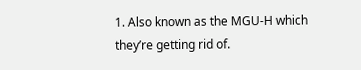1. Also known as the MGU-H which they’re getting rid of.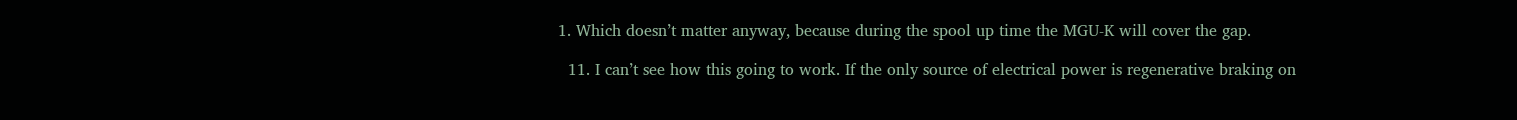1. Which doesn’t matter anyway, because during the spool up time the MGU-K will cover the gap.

  11. I can’t see how this going to work. If the only source of electrical power is regenerative braking on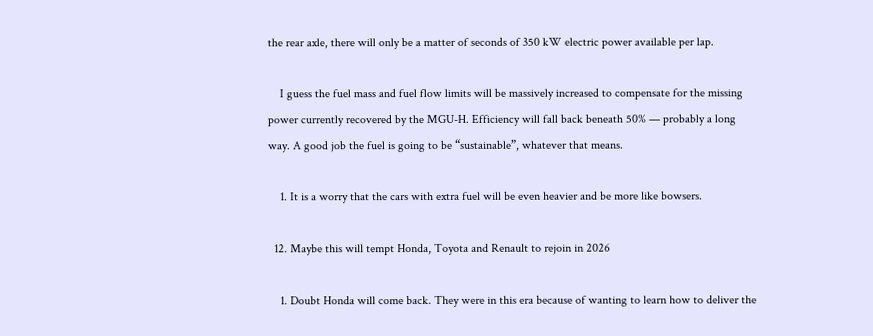the rear axle, there will only be a matter of seconds of 350 kW electric power available per lap.

    I guess the fuel mass and fuel flow limits will be massively increased to compensate for the missing power currently recovered by the MGU-H. Efficiency will fall back beneath 50% — probably a long way. A good job the fuel is going to be “sustainable”, whatever that means.

    1. It is a worry that the cars with extra fuel will be even heavier and be more like bowsers.

  12. Maybe this will tempt Honda, Toyota and Renault to rejoin in 2026

    1. Doubt Honda will come back. They were in this era because of wanting to learn how to deliver the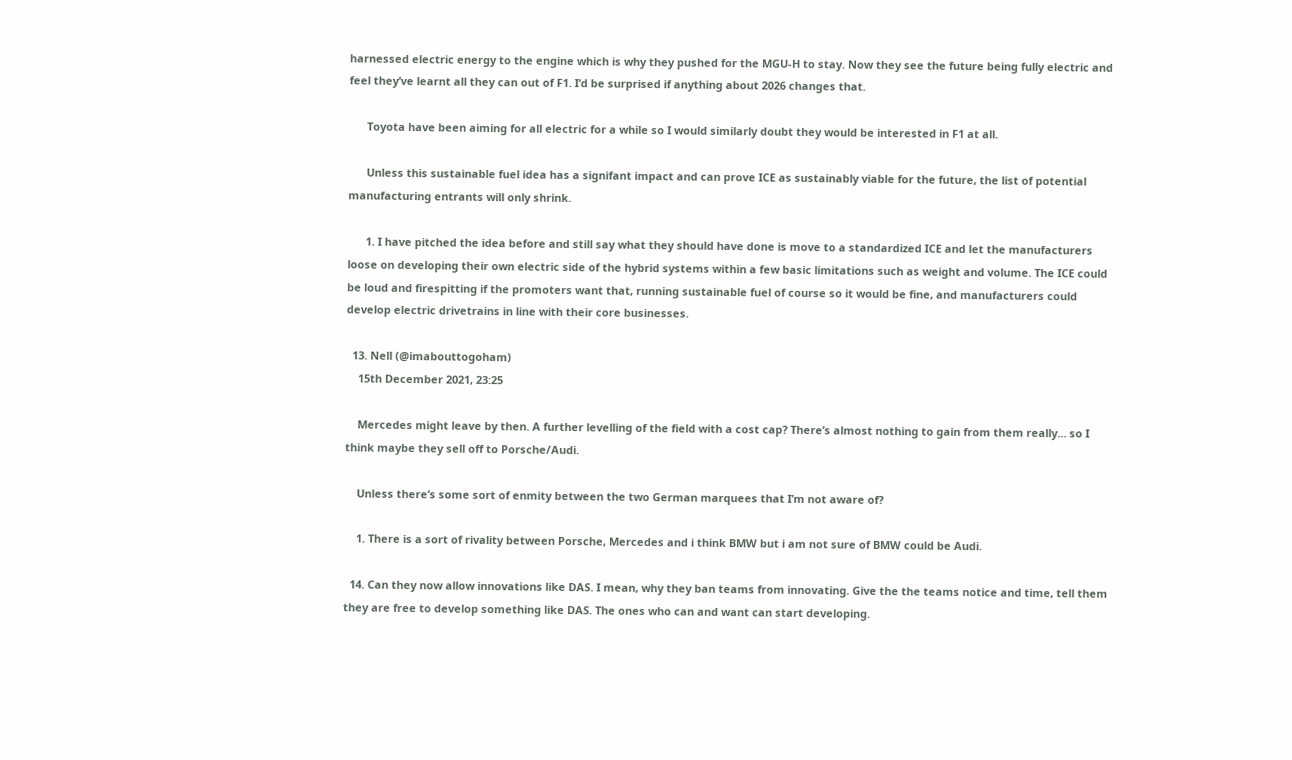harnessed electric energy to the engine which is why they pushed for the MGU-H to stay. Now they see the future being fully electric and feel they’ve learnt all they can out of F1. I’d be surprised if anything about 2026 changes that.

      Toyota have been aiming for all electric for a while so I would similarly doubt they would be interested in F1 at all.

      Unless this sustainable fuel idea has a signifant impact and can prove ICE as sustainably viable for the future, the list of potential manufacturing entrants will only shrink.

      1. I have pitched the idea before and still say what they should have done is move to a standardized ICE and let the manufacturers loose on developing their own electric side of the hybrid systems within a few basic limitations such as weight and volume. The ICE could be loud and firespitting if the promoters want that, running sustainable fuel of course so it would be fine, and manufacturers could develop electric drivetrains in line with their core businesses.

  13. Nell (@imabouttogoham)
    15th December 2021, 23:25

    Mercedes might leave by then. A further levelling of the field with a cost cap? There’s almost nothing to gain from them really… so I think maybe they sell off to Porsche/Audi.

    Unless there’s some sort of enmity between the two German marquees that I’m not aware of?

    1. There is a sort of rivality between Porsche, Mercedes and i think BMW but i am not sure of BMW could be Audi.

  14. Can they now allow innovations like DAS. I mean, why they ban teams from innovating. Give the the teams notice and time, tell them they are free to develop something like DAS. The ones who can and want can start developing.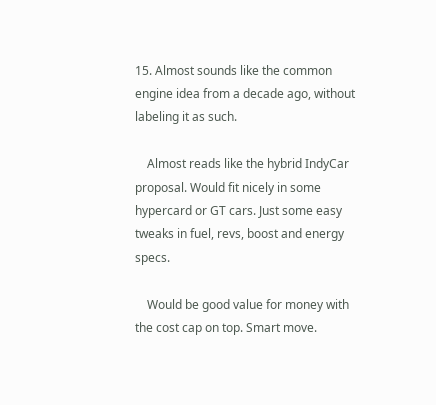15. Almost sounds like the common engine idea from a decade ago, without labeling it as such.

    Almost reads like the hybrid IndyCar proposal. Would fit nicely in some hypercard or GT cars. Just some easy tweaks in fuel, revs, boost and energy specs.

    Would be good value for money with the cost cap on top. Smart move.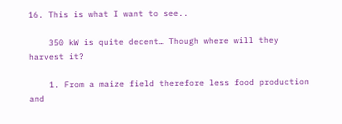16. This is what I want to see..

    350 kW is quite decent… Though where will they harvest it?

    1. From a maize field therefore less food production and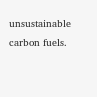unsustainable carbon fuels.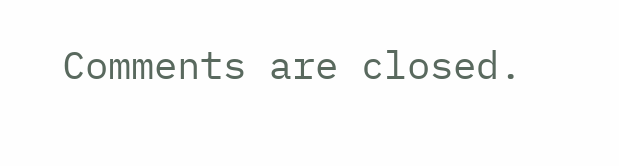Comments are closed.